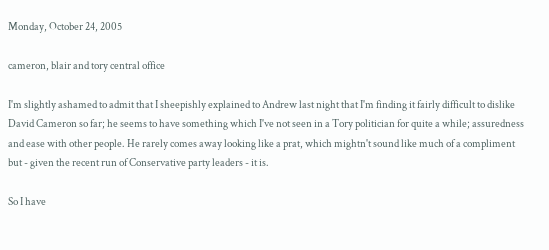Monday, October 24, 2005

cameron, blair and tory central office

I'm slightly ashamed to admit that I sheepishly explained to Andrew last night that I'm finding it fairly difficult to dislike David Cameron so far; he seems to have something which I've not seen in a Tory politician for quite a while; assuredness and ease with other people. He rarely comes away looking like a prat, which mightn't sound like much of a compliment but - given the recent run of Conservative party leaders - it is.

So I have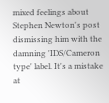mixed feelings about Stephen Newton's post dismissing him with the damning 'IDS/Cameron type' label. It's a mistake at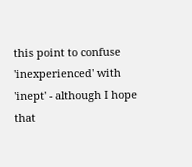this point to confuse 'inexperienced' with 'inept' - although I hope that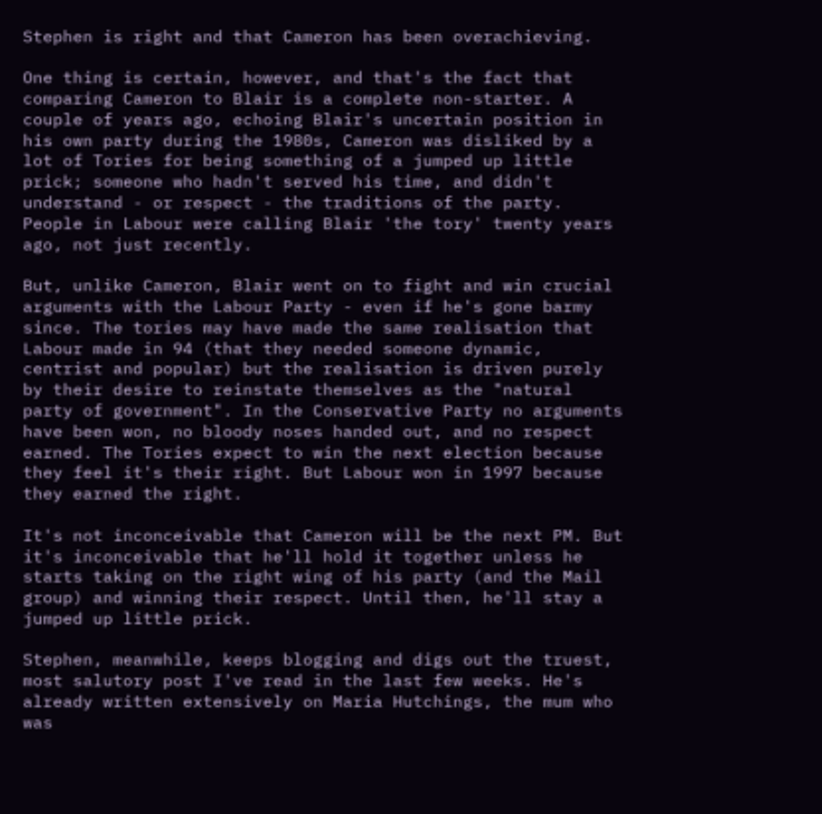Stephen is right and that Cameron has been overachieving.

One thing is certain, however, and that's the fact that comparing Cameron to Blair is a complete non-starter. A couple of years ago, echoing Blair's uncertain position in his own party during the 1980s, Cameron was disliked by a lot of Tories for being something of a jumped up little prick; someone who hadn't served his time, and didn't understand - or respect - the traditions of the party. People in Labour were calling Blair 'the tory' twenty years ago, not just recently.

But, unlike Cameron, Blair went on to fight and win crucial arguments with the Labour Party - even if he's gone barmy since. The tories may have made the same realisation that Labour made in 94 (that they needed someone dynamic, centrist and popular) but the realisation is driven purely by their desire to reinstate themselves as the "natural party of government". In the Conservative Party no arguments have been won, no bloody noses handed out, and no respect earned. The Tories expect to win the next election because they feel it's their right. But Labour won in 1997 because they earned the right.

It's not inconceivable that Cameron will be the next PM. But it's inconceivable that he'll hold it together unless he starts taking on the right wing of his party (and the Mail group) and winning their respect. Until then, he'll stay a jumped up little prick.

Stephen, meanwhile, keeps blogging and digs out the truest, most salutory post I've read in the last few weeks. He's already written extensively on Maria Hutchings, the mum who was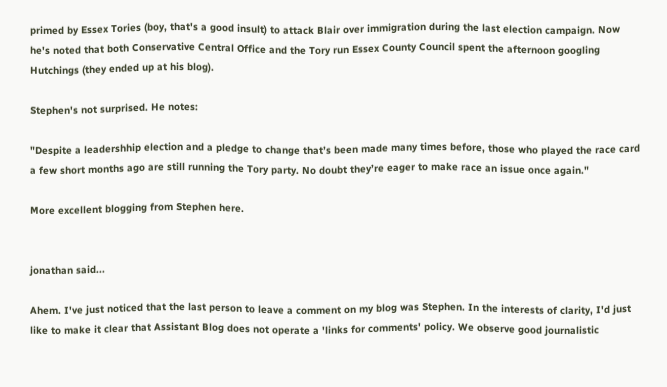primed by Essex Tories (boy, that's a good insult) to attack Blair over immigration during the last election campaign. Now he's noted that both Conservative Central Office and the Tory run Essex County Council spent the afternoon googling Hutchings (they ended up at his blog).

Stephen's not surprised. He notes:

"Despite a leadershhip election and a pledge to change that’s been made many times before, those who played the race card a few short months ago are still running the Tory party. No doubt they’re eager to make race an issue once again."

More excellent blogging from Stephen here.


jonathan said...

Ahem. I've just noticed that the last person to leave a comment on my blog was Stephen. In the interests of clarity, I'd just like to make it clear that Assistant Blog does not operate a 'links for comments' policy. We observe good journalistic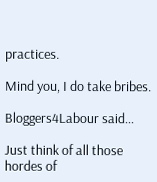practices.

Mind you, I do take bribes.

Bloggers4Labour said...

Just think of all those hordes of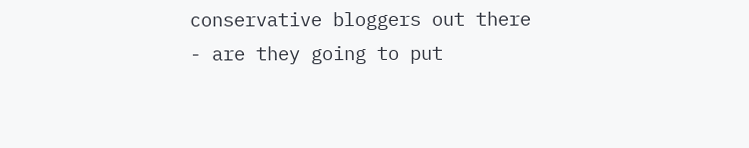conservative bloggers out there - are they going to put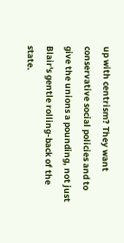up with centrism? They want conservative social policies and to give the unions a pounding, not just Blair's gentle rolling-back of the state.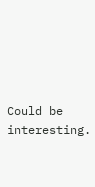Could be interesting.